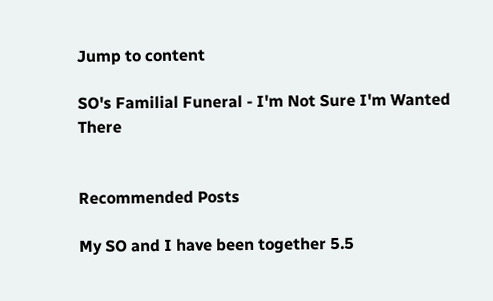Jump to content

SO's Familial Funeral - I'm Not Sure I'm Wanted There


Recommended Posts

My SO and I have been together 5.5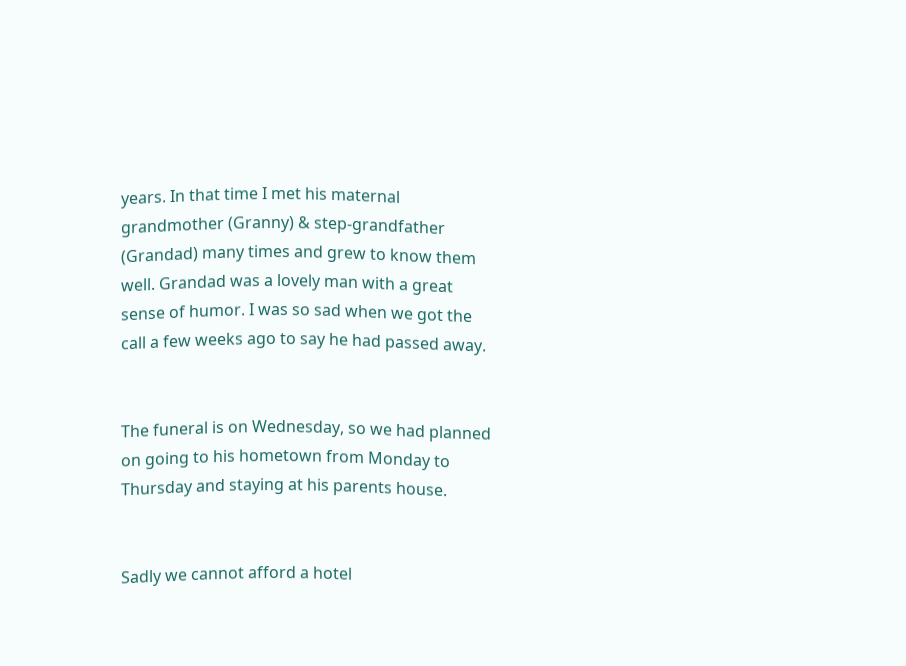years. In that time I met his maternal grandmother (Granny) & step-grandfather (Grandad) many times and grew to know them well. Grandad was a lovely man with a great sense of humor. I was so sad when we got the call a few weeks ago to say he had passed away.


The funeral is on Wednesday, so we had planned on going to his hometown from Monday to Thursday and staying at his parents house.


Sadly we cannot afford a hotel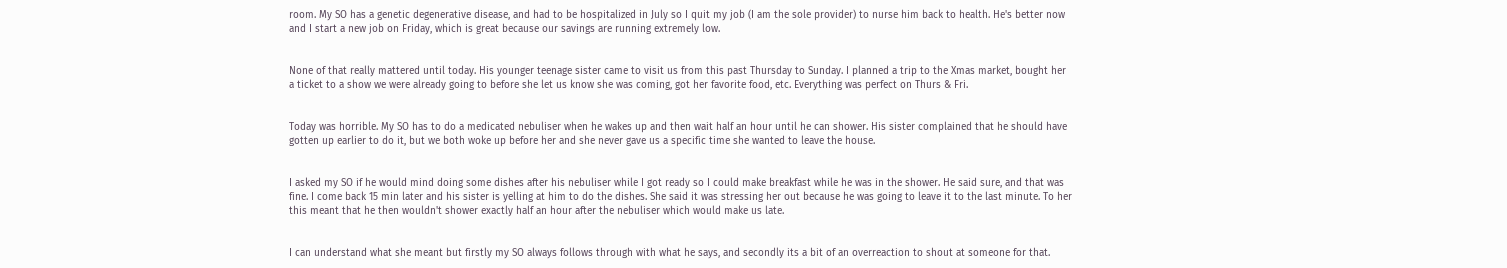room. My SO has a genetic degenerative disease, and had to be hospitalized in July so I quit my job (I am the sole provider) to nurse him back to health. He's better now and I start a new job on Friday, which is great because our savings are running extremely low.


None of that really mattered until today. His younger teenage sister came to visit us from this past Thursday to Sunday. I planned a trip to the Xmas market, bought her a ticket to a show we were already going to before she let us know she was coming, got her favorite food, etc. Everything was perfect on Thurs & Fri.


Today was horrible. My SO has to do a medicated nebuliser when he wakes up and then wait half an hour until he can shower. His sister complained that he should have gotten up earlier to do it, but we both woke up before her and she never gave us a specific time she wanted to leave the house.


I asked my SO if he would mind doing some dishes after his nebuliser while I got ready so I could make breakfast while he was in the shower. He said sure, and that was fine. I come back 15 min later and his sister is yelling at him to do the dishes. She said it was stressing her out because he was going to leave it to the last minute. To her this meant that he then wouldn't shower exactly half an hour after the nebuliser which would make us late.


I can understand what she meant but firstly my SO always follows through with what he says, and secondly its a bit of an overreaction to shout at someone for that.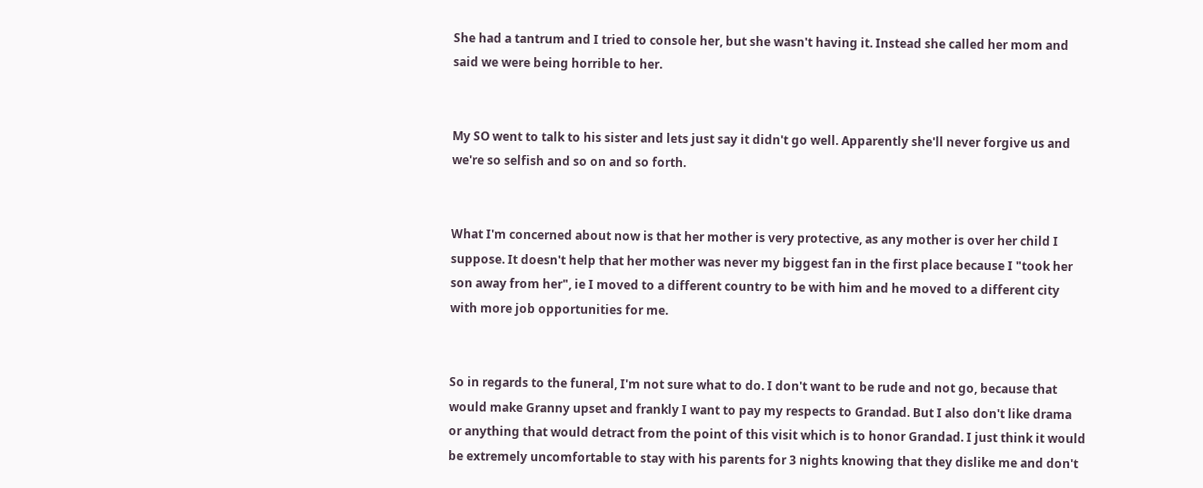She had a tantrum and I tried to console her, but she wasn't having it. Instead she called her mom and said we were being horrible to her.


My SO went to talk to his sister and lets just say it didn't go well. Apparently she'll never forgive us and we're so selfish and so on and so forth.


What I'm concerned about now is that her mother is very protective, as any mother is over her child I suppose. It doesn't help that her mother was never my biggest fan in the first place because I "took her son away from her", ie I moved to a different country to be with him and he moved to a different city with more job opportunities for me.


So in regards to the funeral, I'm not sure what to do. I don't want to be rude and not go, because that would make Granny upset and frankly I want to pay my respects to Grandad. But I also don't like drama or anything that would detract from the point of this visit which is to honor Grandad. I just think it would be extremely uncomfortable to stay with his parents for 3 nights knowing that they dislike me and don't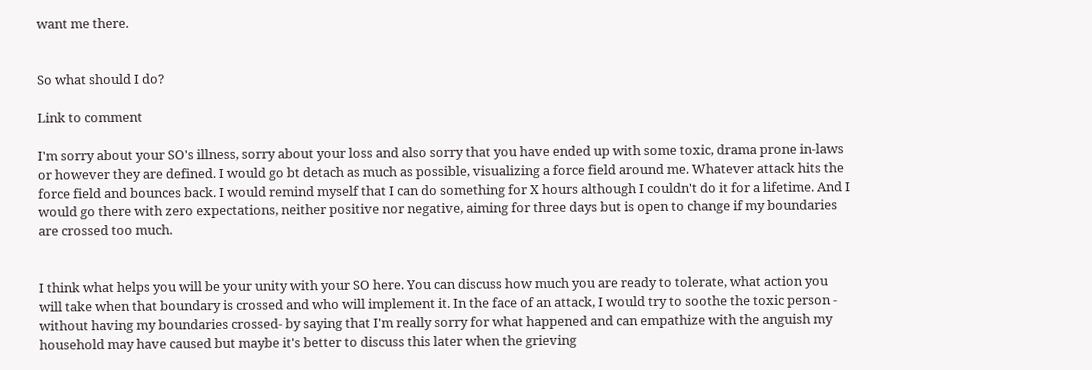want me there.


So what should I do?

Link to comment

I'm sorry about your SO's illness, sorry about your loss and also sorry that you have ended up with some toxic, drama prone in-laws or however they are defined. I would go bt detach as much as possible, visualizing a force field around me. Whatever attack hits the force field and bounces back. I would remind myself that I can do something for X hours although I couldn't do it for a lifetime. And I would go there with zero expectations, neither positive nor negative, aiming for three days but is open to change if my boundaries are crossed too much.


I think what helps you will be your unity with your SO here. You can discuss how much you are ready to tolerate, what action you will take when that boundary is crossed and who will implement it. In the face of an attack, I would try to soothe the toxic person - without having my boundaries crossed- by saying that I'm really sorry for what happened and can empathize with the anguish my household may have caused but maybe it's better to discuss this later when the grieving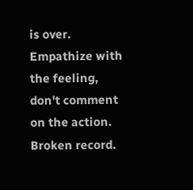is over. Empathize with the feeling, don't comment on the action. Broken record.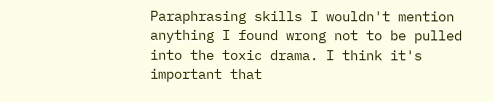Paraphrasing skills I wouldn't mention anything I found wrong not to be pulled into the toxic drama. I think it's important that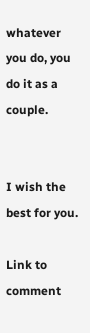whatever you do, you do it as a couple.


I wish the best for you.

Link to comment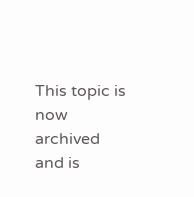This topic is now archived and is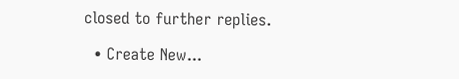closed to further replies.

  • Create New...